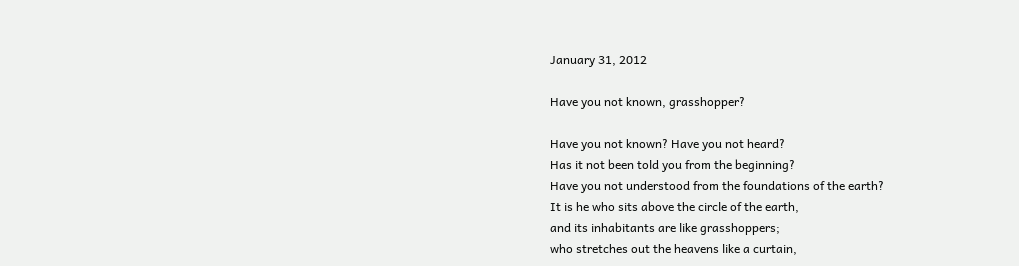January 31, 2012

Have you not known, grasshopper?

Have you not known? Have you not heard?
Has it not been told you from the beginning?
Have you not understood from the foundations of the earth?
It is he who sits above the circle of the earth,
and its inhabitants are like grasshoppers;
who stretches out the heavens like a curtain,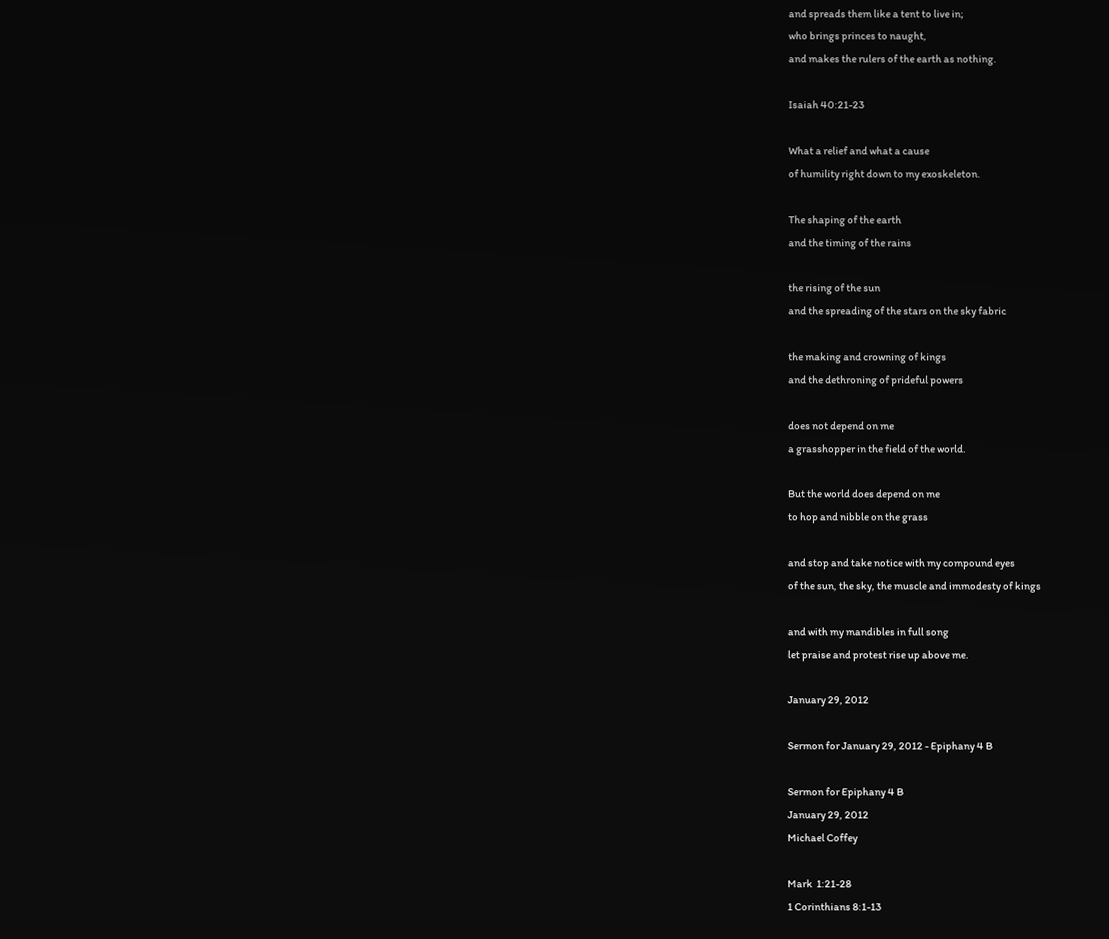and spreads them like a tent to live in;
who brings princes to naught,
and makes the rulers of the earth as nothing.

Isaiah 40:21-23

What a relief and what a cause
of humility right down to my exoskeleton.

The shaping of the earth
and the timing of the rains

the rising of the sun
and the spreading of the stars on the sky fabric

the making and crowning of kings
and the dethroning of prideful powers

does not depend on me
a grasshopper in the field of the world.

But the world does depend on me
to hop and nibble on the grass

and stop and take notice with my compound eyes
of the sun, the sky, the muscle and immodesty of kings

and with my mandibles in full song
let praise and protest rise up above me.

January 29, 2012

Sermon for January 29, 2012 - Epiphany 4 B

Sermon for Epiphany 4 B
January 29, 2012
Michael Coffey

Mark  1:21-28
1 Corinthians 8:1-13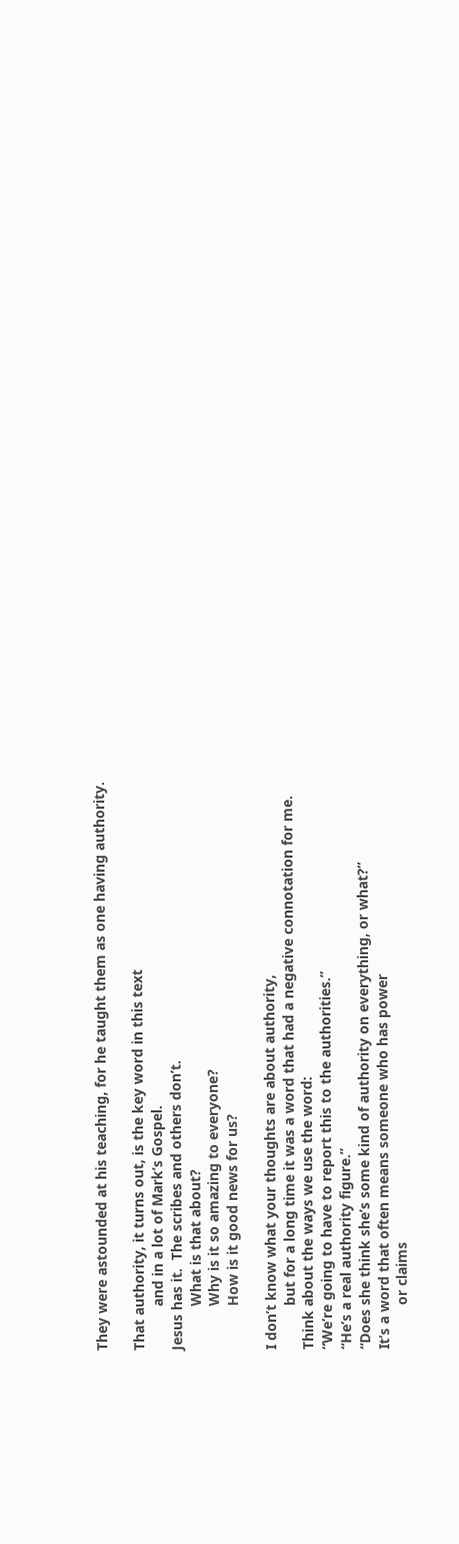They were astounded at his teaching, for he taught them as one having authority.

That authority, it turns out, is the key word in this text
           and in a lot of Mark’s Gospel.
Jesus has it.  The scribes and others don’t.
           What is that about?
           Why is it so amazing to everyone?
           How is it good news for us?

I don’t know what your thoughts are about authority,
           but for a long time it was a word that had a negative connotation for me.
Think about the ways we use the word:
“We’re going to have to report this to the authorities.”
“He’s a real authority figure.”
“Does she think she’s some kind of authority on everything, or what?”
It’s a word that often means someone who has power
           or claims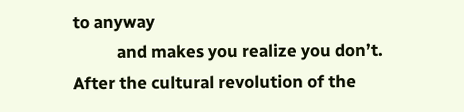to anyway
           and makes you realize you don’t.
After the cultural revolution of the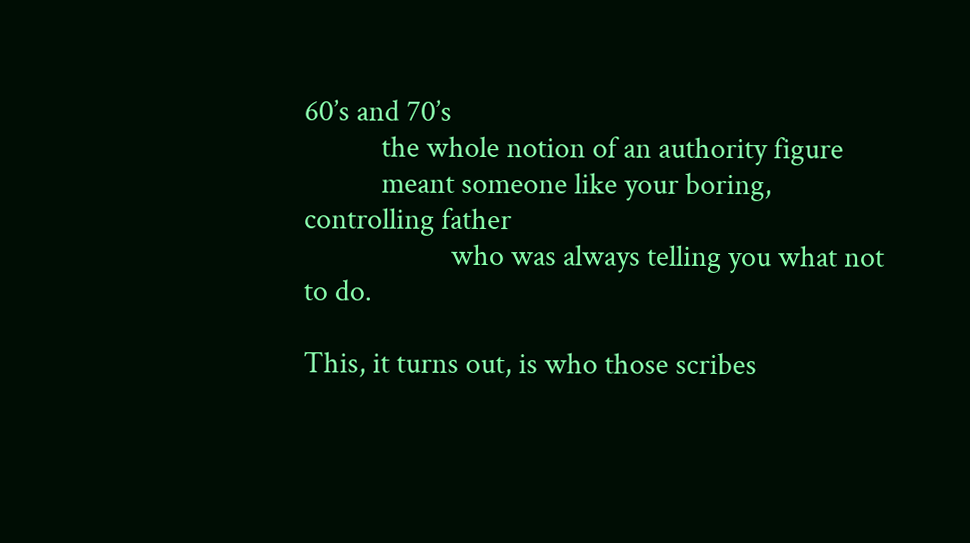60’s and 70’s
           the whole notion of an authority figure
           meant someone like your boring, controlling father
                     who was always telling you what not to do.

This, it turns out, is who those scribes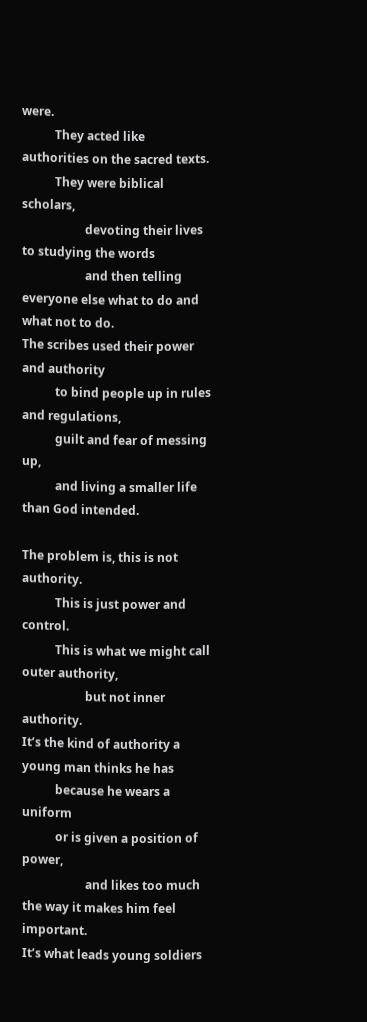were.
           They acted like authorities on the sacred texts.
           They were biblical scholars,
                     devoting their lives to studying the words
                     and then telling everyone else what to do and what not to do.
The scribes used their power and authority
           to bind people up in rules and regulations,
           guilt and fear of messing up,
           and living a smaller life than God intended.

The problem is, this is not authority.
           This is just power and control.
           This is what we might call outer authority,
                     but not inner authority.
It’s the kind of authority a young man thinks he has
           because he wears a uniform
           or is given a position of power,
                     and likes too much the way it makes him feel important.
It’s what leads young soldiers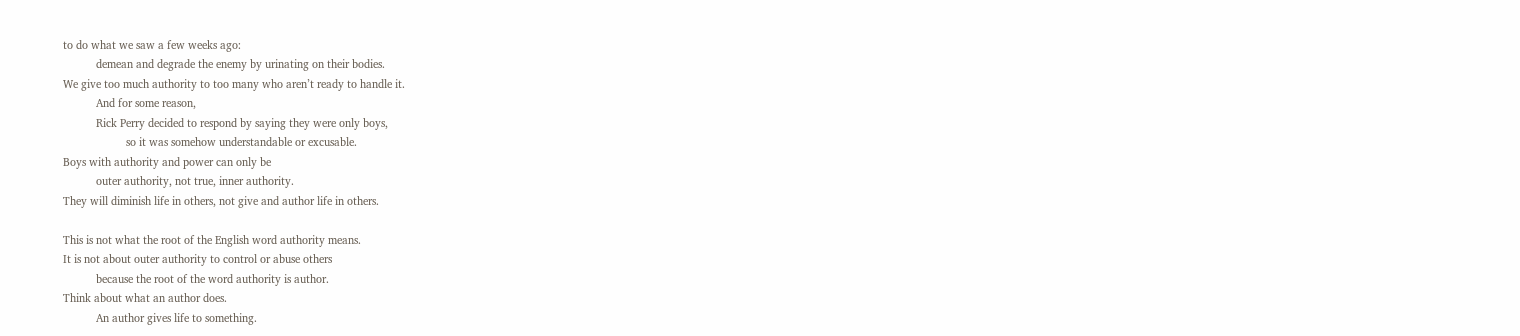to do what we saw a few weeks ago:
           demean and degrade the enemy by urinating on their bodies.
We give too much authority to too many who aren’t ready to handle it.
           And for some reason,
           Rick Perry decided to respond by saying they were only boys,
                     so it was somehow understandable or excusable.
Boys with authority and power can only be
           outer authority, not true, inner authority.
They will diminish life in others, not give and author life in others.

This is not what the root of the English word authority means.
It is not about outer authority to control or abuse others
           because the root of the word authority is author.
Think about what an author does.
           An author gives life to something.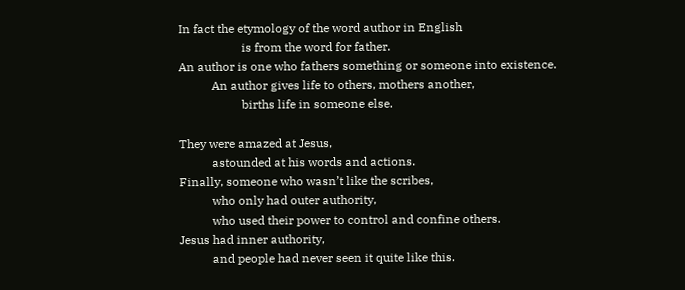In fact the etymology of the word author in English
                     is from the word for father.
An author is one who fathers something or someone into existence.
           An author gives life to others, mothers another,
                     births life in someone else.

They were amazed at Jesus,
           astounded at his words and actions.
Finally, someone who wasn’t like the scribes,
           who only had outer authority,
           who used their power to control and confine others.
Jesus had inner authority,
           and people had never seen it quite like this.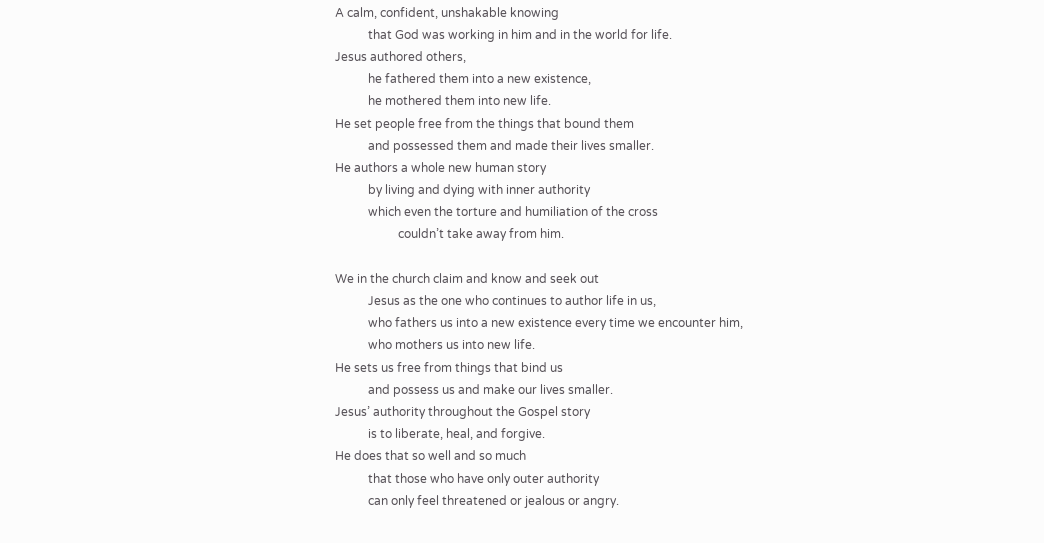A calm, confident, unshakable knowing
           that God was working in him and in the world for life.
Jesus authored others,
           he fathered them into a new existence,
           he mothered them into new life.
He set people free from the things that bound them
           and possessed them and made their lives smaller.
He authors a whole new human story
           by living and dying with inner authority
           which even the torture and humiliation of the cross
                     couldn’t take away from him.

We in the church claim and know and seek out
           Jesus as the one who continues to author life in us,
           who fathers us into a new existence every time we encounter him,
           who mothers us into new life.
He sets us free from things that bind us
           and possess us and make our lives smaller.
Jesus’ authority throughout the Gospel story
           is to liberate, heal, and forgive.
He does that so well and so much
           that those who have only outer authority
           can only feel threatened or jealous or angry.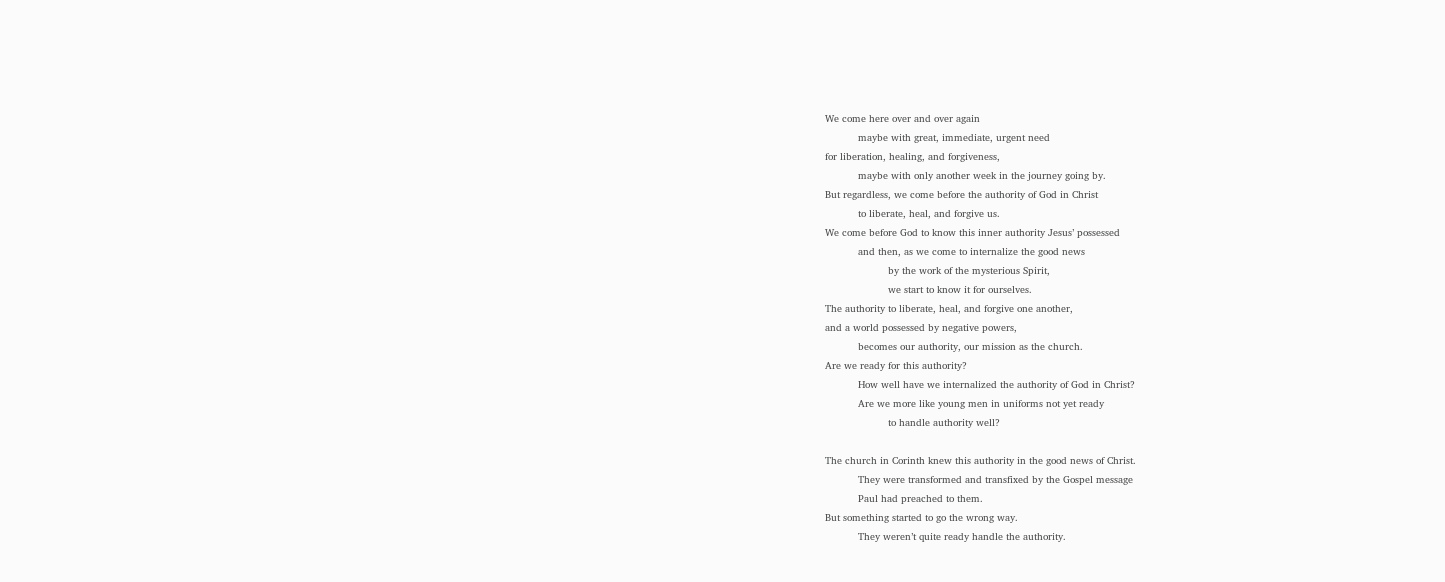We come here over and over again
           maybe with great, immediate, urgent need
for liberation, healing, and forgiveness,
           maybe with only another week in the journey going by.
But regardless, we come before the authority of God in Christ
           to liberate, heal, and forgive us.
We come before God to know this inner authority Jesus’ possessed
           and then, as we come to internalize the good news
                     by the work of the mysterious Spirit,
                     we start to know it for ourselves.
The authority to liberate, heal, and forgive one another,
and a world possessed by negative powers,
           becomes our authority, our mission as the church.
Are we ready for this authority?
           How well have we internalized the authority of God in Christ?
           Are we more like young men in uniforms not yet ready
                     to handle authority well?

The church in Corinth knew this authority in the good news of Christ.
           They were transformed and transfixed by the Gospel message
           Paul had preached to them.
But something started to go the wrong way.
           They weren’t quite ready handle the authority.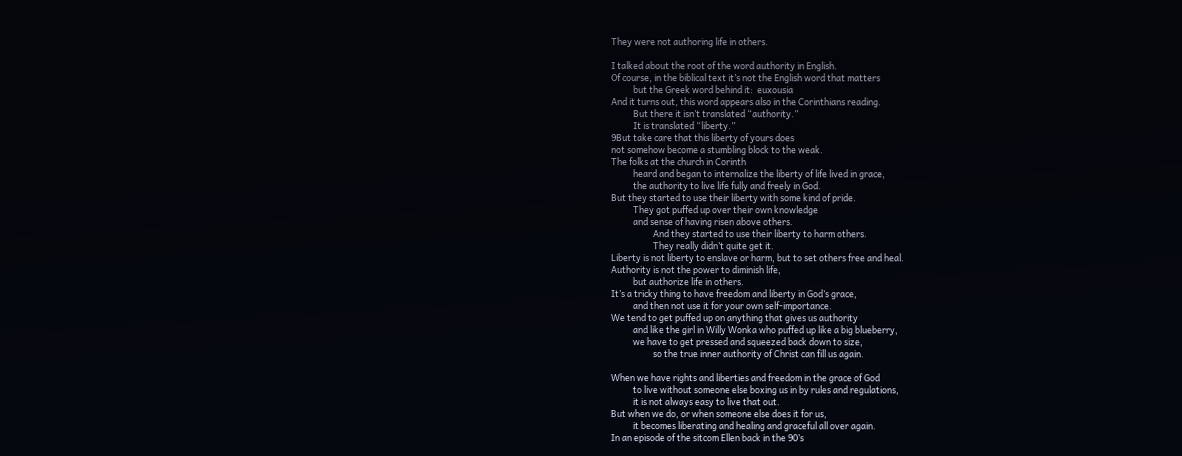They were not authoring life in others.

I talked about the root of the word authority in English.
Of course, in the biblical text it’s not the English word that matters
           but the Greek word behind it:  euxousia
And it turns out, this word appears also in the Corinthians reading.
           But there it isn’t translated “authority.”
           It is translated “liberty.”
9But take care that this liberty of yours does
not somehow become a stumbling block to the weak.
The folks at the church in Corinth
           heard and began to internalize the liberty of life lived in grace,
           the authority to live life fully and freely in God.
But they started to use their liberty with some kind of pride.
           They got puffed up over their own knowledge
           and sense of having risen above others.
                     And they started to use their liberty to harm others.
                     They really didn’t quite get it.
Liberty is not liberty to enslave or harm, but to set others free and heal.
Authority is not the power to diminish life,
           but authorize life in others.
It’s a tricky thing to have freedom and liberty in God’s grace,
           and then not use it for your own self-importance.
We tend to get puffed up on anything that gives us authority
           and like the girl in Willy Wonka who puffed up like a big blueberry,
           we have to get pressed and squeezed back down to size,
                     so the true inner authority of Christ can fill us again.

When we have rights and liberties and freedom in the grace of God
           to live without someone else boxing us in by rules and regulations,
           it is not always easy to live that out.
But when we do, or when someone else does it for us,
           it becomes liberating and healing and graceful all over again.
In an episode of the sitcom Ellen back in the 90’s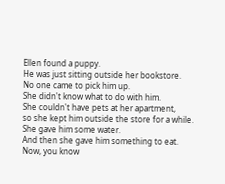Ellen found a puppy.
He was just sitting outside her bookstore.
No one came to pick him up.
She didn't know what to do with him.
She couldn't have pets at her apartment,
so she kept him outside the store for a while.
She gave him some water.
And then she gave him something to eat.
Now, you know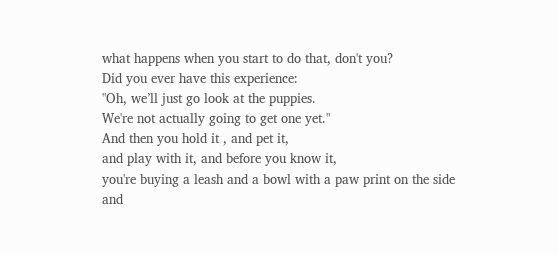what happens when you start to do that, don't you?
Did you ever have this experience:
"Oh, we’ll just go look at the puppies.
We're not actually going to get one yet."
And then you hold it , and pet it,
and play with it, and before you know it,
you're buying a leash and a bowl with a paw print on the side
and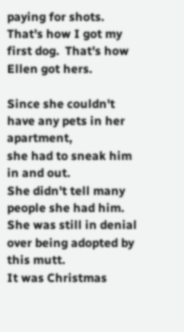paying for shots.
That's how I got my first dog.  That's how Ellen got hers.

Since she couldn't have any pets in her apartment,
she had to sneak him in and out.
She didn't tell many people she had him.
She was still in denial over being adopted by this mutt.
It was Christmas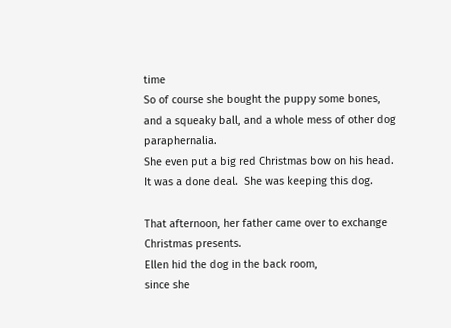time
So of course she bought the puppy some bones,
and a squeaky ball, and a whole mess of other dog paraphernalia.
She even put a big red Christmas bow on his head.
It was a done deal.  She was keeping this dog.

That afternoon, her father came over to exchange Christmas presents.
Ellen hid the dog in the back room,
since she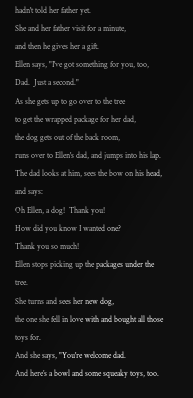hadn't told her father yet.
She and her father visit for a minute,
and then he gives her a gift.
Ellen says, "I've got something for you, too, Dad.  Just a second."
As she gets up to go over to the tree
to get the wrapped package for her dad,
the dog gets out of the back room,
runs over to Ellen's dad, and jumps into his lap.
The dad looks at him, sees the bow on his head, and says:
Oh Ellen, a dog!  Thank you!
How did you know I wanted one?
Thank you so much!
Ellen stops picking up the packages under the tree.
She turns and sees her new dog,
the one she fell in love with and bought all those toys for.
And she says, "You're welcome dad.
And here’s a bowl and some squeaky toys, too.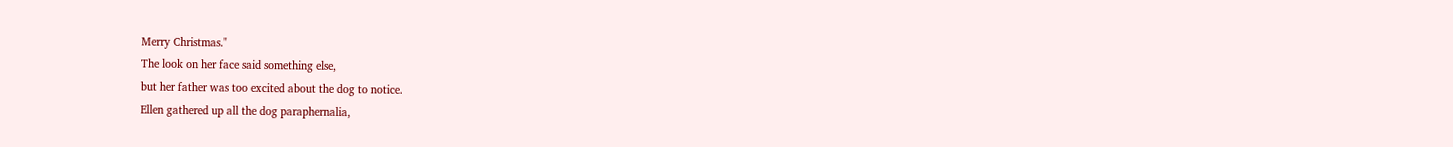Merry Christmas."
The look on her face said something else,
but her father was too excited about the dog to notice.
Ellen gathered up all the dog paraphernalia,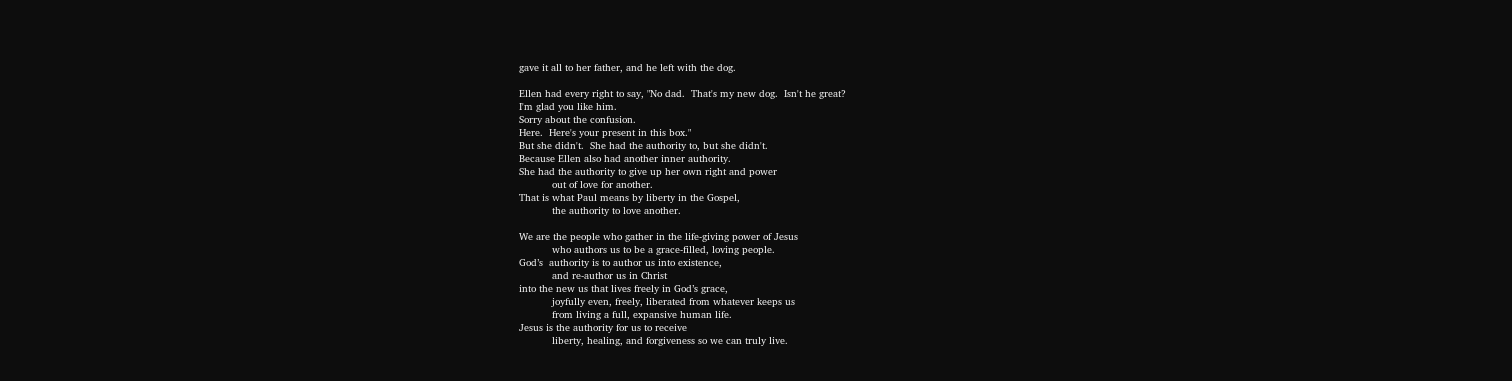gave it all to her father, and he left with the dog.

Ellen had every right to say, "No dad.  That's my new dog.  Isn't he great?
I'm glad you like him.
Sorry about the confusion.
Here.  Here's your present in this box."
But she didn't.  She had the authority to, but she didn't.
Because Ellen also had another inner authority.
She had the authority to give up her own right and power
           out of love for another.
That is what Paul means by liberty in the Gospel,
           the authority to love another.

We are the people who gather in the life-giving power of Jesus
           who authors us to be a grace-filled, loving people.
God’s  authority is to author us into existence,
           and re-author us in Christ
into the new us that lives freely in God’s grace,
           joyfully even, freely, liberated from whatever keeps us
           from living a full, expansive human life.
Jesus is the authority for us to receive
           liberty, healing, and forgiveness so we can truly live.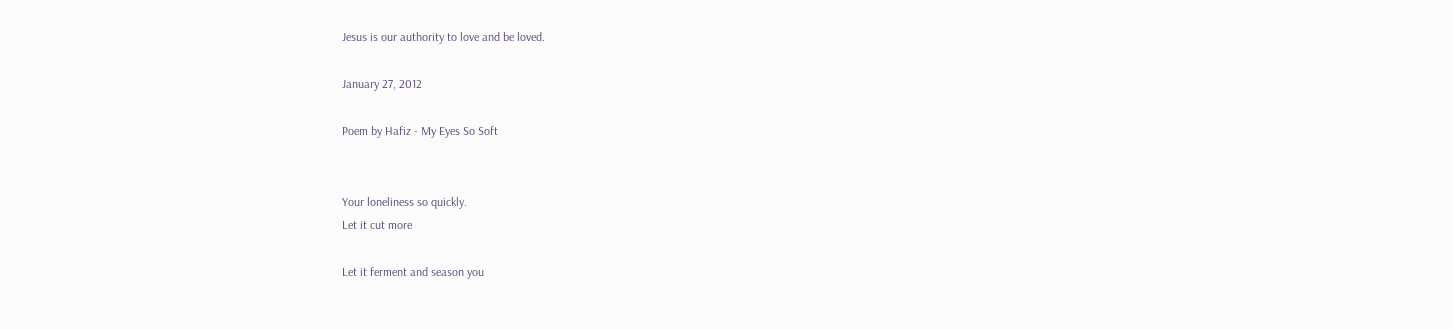Jesus is our authority to love and be loved.

January 27, 2012

Poem by Hafiz - My Eyes So Soft


Your loneliness so quickly.
Let it cut more

Let it ferment and season you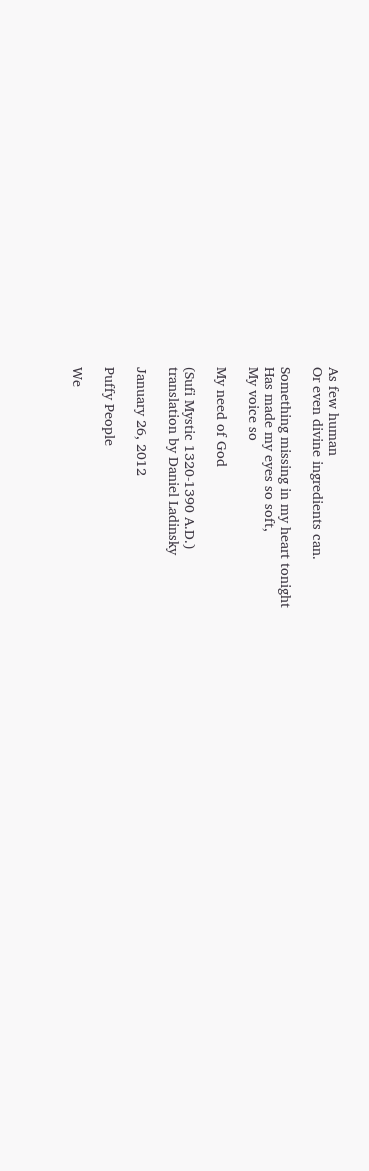As few human
Or even divine ingredients can.

Something missing in my heart tonight
Has made my eyes so soft,
My voice so

My need of God

(Sufi Mystic 1320-1390 A.D.)
translation by Daniel Ladinsky

January 26, 2012

Puffy People

We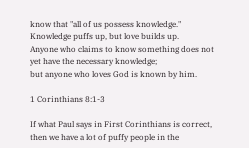know that "all of us possess knowledge."
Knowledge puffs up, but love builds up.
Anyone who claims to know something does not yet have the necessary knowledge;
but anyone who loves God is known by him.

1 Corinthians 8:1-3

If what Paul says in First Corinthians is correct, then we have a lot of puffy people in the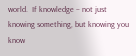world.  If knowledge – not just knowing something, but knowing you know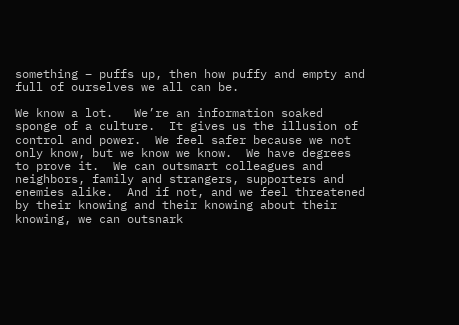something – puffs up, then how puffy and empty and full of ourselves we all can be.

We know a lot.   We’re an information soaked sponge of a culture.  It gives us the illusion of control and power.  We feel safer because we not only know, but we know we know.  We have degrees to prove it.  We can outsmart colleagues and neighbors, family and strangers, supporters and enemies alike.  And if not, and we feel threatened by their knowing and their knowing about their knowing, we can outsnark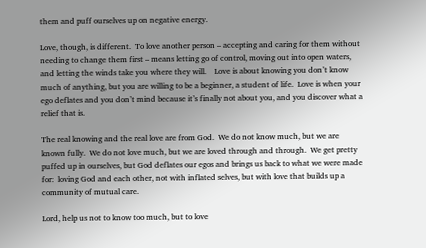them and puff ourselves up on negative energy.

Love, though, is different.  To love another person – accepting and caring for them without needing to change them first – means letting go of control, moving out into open waters, and letting the winds take you where they will.    Love is about knowing you don’t know much of anything, but you are willing to be a beginner, a student of life.  Love is when your ego deflates and you don’t mind because it’s finally not about you, and you discover what a relief that is.

The real knowing and the real love are from God.  We do not know much, but we are known fully.  We do not love much, but we are loved through and through.  We get pretty puffed up in ourselves, but God deflates our egos and brings us back to what we were made for:  loving God and each other, not with inflated selves, but with love that builds up a community of mutual care.

Lord, help us not to know too much, but to love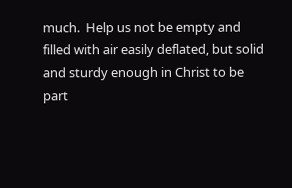much.  Help us not be empty and filled with air easily deflated, but solid and sturdy enough in Christ to be part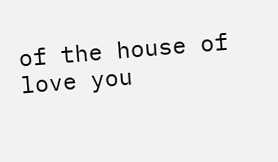of the house of love you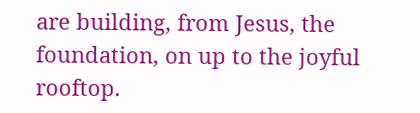are building, from Jesus, the foundation, on up to the joyful rooftop.